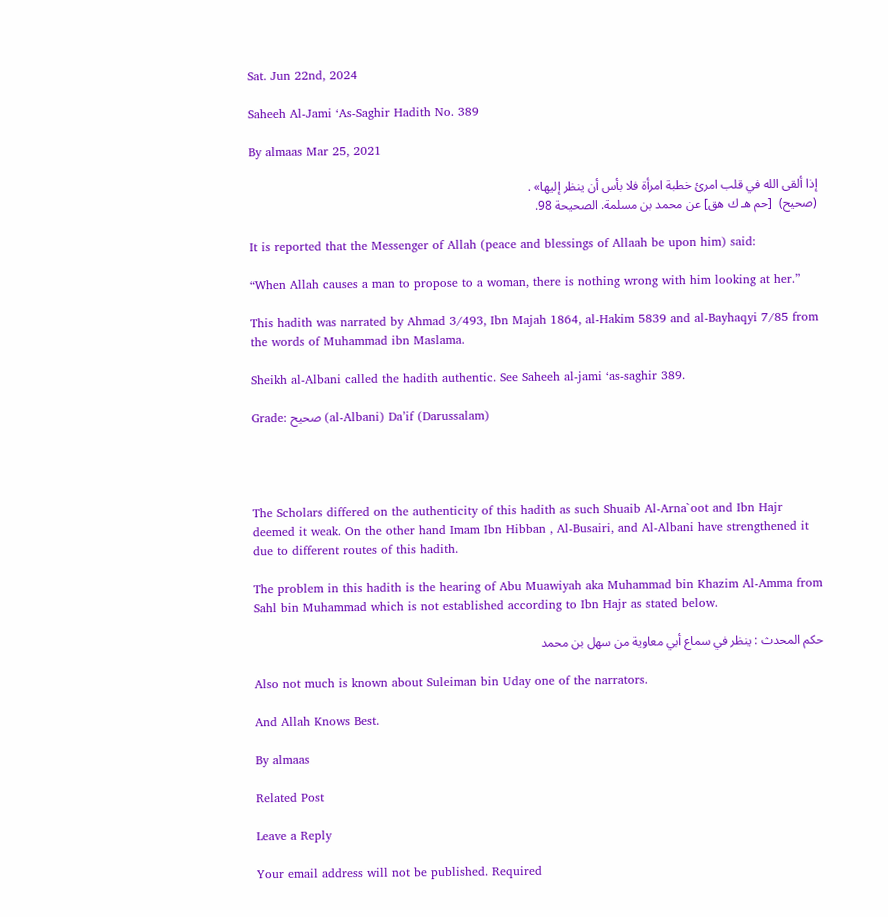Sat. Jun 22nd, 2024

Saheeh Al-Jami ‘As-Saghir Hadith No. 389

By almaas Mar 25, 2021

إذا ألقى الله في قلب امرئ خطبة امرأة فلا بأس أن ينظر إليها» .
(صحيح)  [حم هـ ك هق] عن محمد بن مسلمة. الصحيحة 98.

It is reported that the Messenger of Allah (peace and blessings of Allaah be upon him) said:

“When Allah causes a man to propose to a woman, there is nothing wrong with him looking at her.”

This hadith was narrated by Ahmad 3/493, Ibn Majah 1864, al-Hakim 5839 and al-Bayhaqyi 7/85 from the words of Muhammad ibn Maslama.

Sheikh al-Albani called the hadith authentic. See Saheeh al-jami ‘as-saghir 389.

Grade: صحيح (al-Albani) Da’if (Darussalam)




The Scholars differed on the authenticity of this hadith as such Shuaib Al-Arna`oot and Ibn Hajr deemed it weak. On the other hand Imam Ibn Hibban , Al-Busairi, and Al-Albani have strengthened it due to different routes of this hadith.

The problem in this hadith is the hearing of Abu Muawiyah aka Muhammad bin Khazim Al-Amma from Sahl bin Muhammad which is not established according to Ibn Hajr as stated below.

حكم المحدث : ينظر في سماع أبي معاوية من سهل بن محمد

Also not much is known about Suleiman bin Uday one of the narrators.

And Allah Knows Best.

By almaas

Related Post

Leave a Reply

Your email address will not be published. Required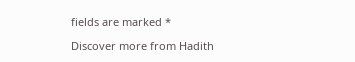fields are marked *

Discover more from Hadith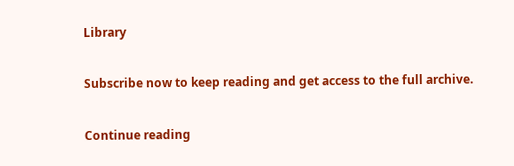Library

Subscribe now to keep reading and get access to the full archive.

Continue reading